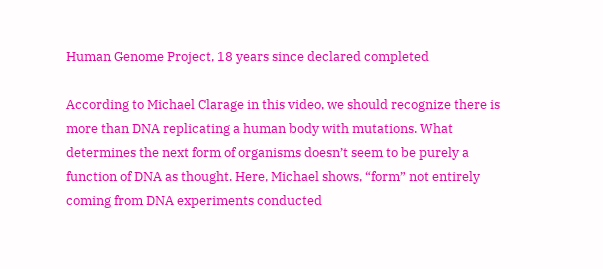Human Genome Project, 18 years since declared completed

According to Michael Clarage in this video, we should recognize there is more than DNA replicating a human body with mutations. What determines the next form of organisms doesn’t seem to be purely a function of DNA as thought. Here, Michael shows, “form” not entirely coming from DNA experiments conducted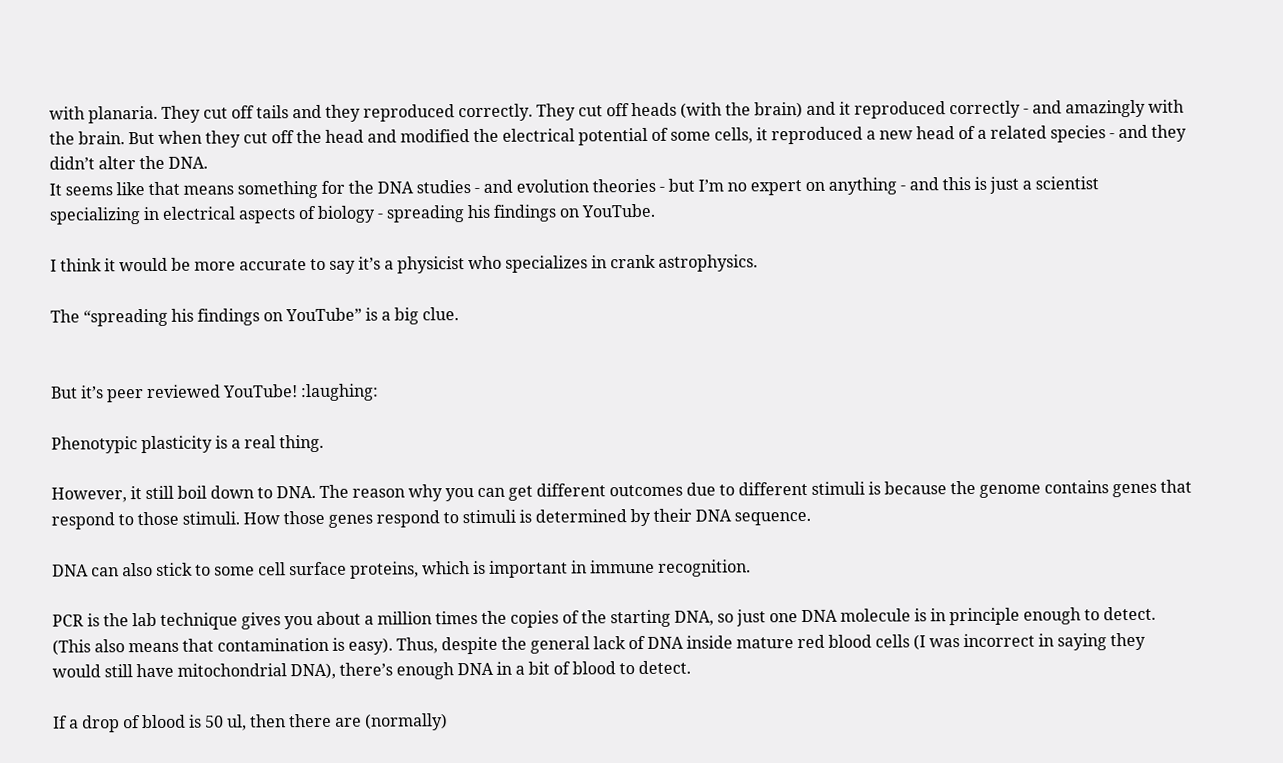with planaria. They cut off tails and they reproduced correctly. They cut off heads (with the brain) and it reproduced correctly - and amazingly with the brain. But when they cut off the head and modified the electrical potential of some cells, it reproduced a new head of a related species - and they didn’t alter the DNA.
It seems like that means something for the DNA studies - and evolution theories - but I’m no expert on anything - and this is just a scientist specializing in electrical aspects of biology - spreading his findings on YouTube.

I think it would be more accurate to say it’s a physicist who specializes in crank astrophysics.

The “spreading his findings on YouTube” is a big clue.


But it’s peer reviewed YouTube! :laughing:

Phenotypic plasticity is a real thing.

However, it still boil down to DNA. The reason why you can get different outcomes due to different stimuli is because the genome contains genes that respond to those stimuli. How those genes respond to stimuli is determined by their DNA sequence.

DNA can also stick to some cell surface proteins, which is important in immune recognition.

PCR is the lab technique gives you about a million times the copies of the starting DNA, so just one DNA molecule is in principle enough to detect. (This also means that contamination is easy). Thus, despite the general lack of DNA inside mature red blood cells (I was incorrect in saying they would still have mitochondrial DNA), there’s enough DNA in a bit of blood to detect.

If a drop of blood is 50 ul, then there are (normally)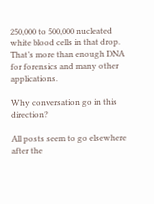250,000 to 500,000 nucleated white blood cells in that drop. That’s more than enough DNA for forensics and many other applications.

Why conversation go in this direction?

All posts seem to go elsewhere after the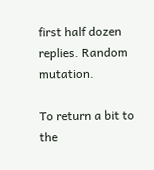first half dozen replies. Random mutation.

To return a bit to the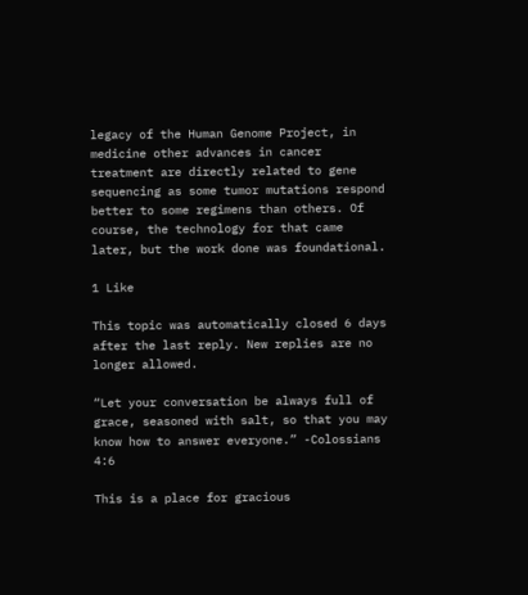legacy of the Human Genome Project, in medicine other advances in cancer treatment are directly related to gene sequencing as some tumor mutations respond better to some regimens than others. Of course, the technology for that came later, but the work done was foundational.

1 Like

This topic was automatically closed 6 days after the last reply. New replies are no longer allowed.

“Let your conversation be always full of grace, seasoned with salt, so that you may know how to answer everyone.” -Colossians 4:6

This is a place for gracious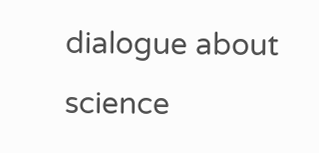dialogue about science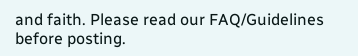and faith. Please read our FAQ/Guidelines before posting.